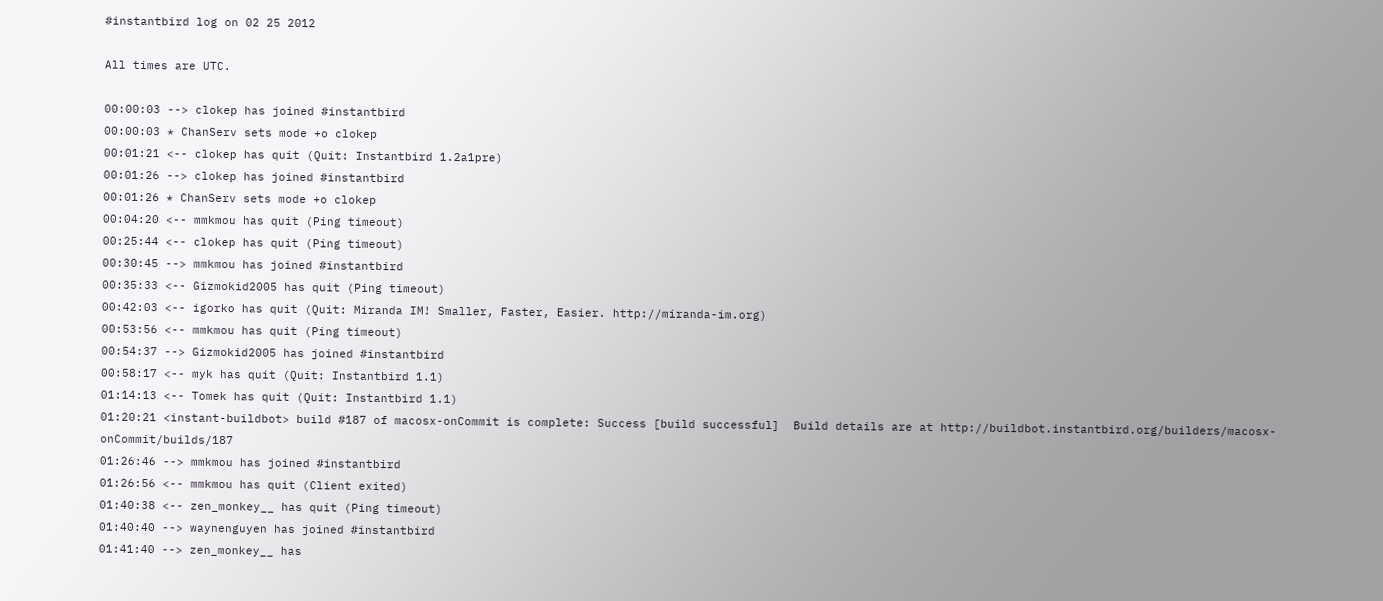#instantbird log on 02 25 2012

All times are UTC.

00:00:03 --> clokep has joined #instantbird
00:00:03 * ChanServ sets mode +o clokep
00:01:21 <-- clokep has quit (Quit: Instantbird 1.2a1pre)
00:01:26 --> clokep has joined #instantbird
00:01:26 * ChanServ sets mode +o clokep
00:04:20 <-- mmkmou has quit (Ping timeout)
00:25:44 <-- clokep has quit (Ping timeout)
00:30:45 --> mmkmou has joined #instantbird
00:35:33 <-- Gizmokid2005 has quit (Ping timeout)
00:42:03 <-- igorko has quit (Quit: Miranda IM! Smaller, Faster, Easier. http://miranda-im.org)
00:53:56 <-- mmkmou has quit (Ping timeout)
00:54:37 --> Gizmokid2005 has joined #instantbird
00:58:17 <-- myk has quit (Quit: Instantbird 1.1)
01:14:13 <-- Tomek has quit (Quit: Instantbird 1.1)
01:20:21 <instant-buildbot> build #187 of macosx-onCommit is complete: Success [build successful]  Build details are at http://buildbot.instantbird.org/builders/macosx-onCommit/builds/187
01:26:46 --> mmkmou has joined #instantbird
01:26:56 <-- mmkmou has quit (Client exited)
01:40:38 <-- zen_monkey__ has quit (Ping timeout)
01:40:40 --> waynenguyen has joined #instantbird
01:41:40 --> zen_monkey__ has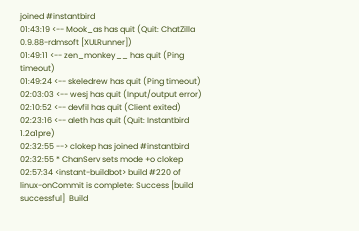joined #instantbird
01:43:19 <-- Mook_as has quit (Quit: ChatZilla 0.9.88-rdmsoft [XULRunner])
01:49:11 <-- zen_monkey__ has quit (Ping timeout)
01:49:24 <-- skeledrew has quit (Ping timeout)
02:03:03 <-- wesj has quit (Input/output error)
02:10:52 <-- devfil has quit (Client exited)
02:23:16 <-- aleth has quit (Quit: Instantbird 1.2a1pre)
02:32:55 --> clokep has joined #instantbird
02:32:55 * ChanServ sets mode +o clokep
02:57:34 <instant-buildbot> build #220 of linux-onCommit is complete: Success [build successful]  Build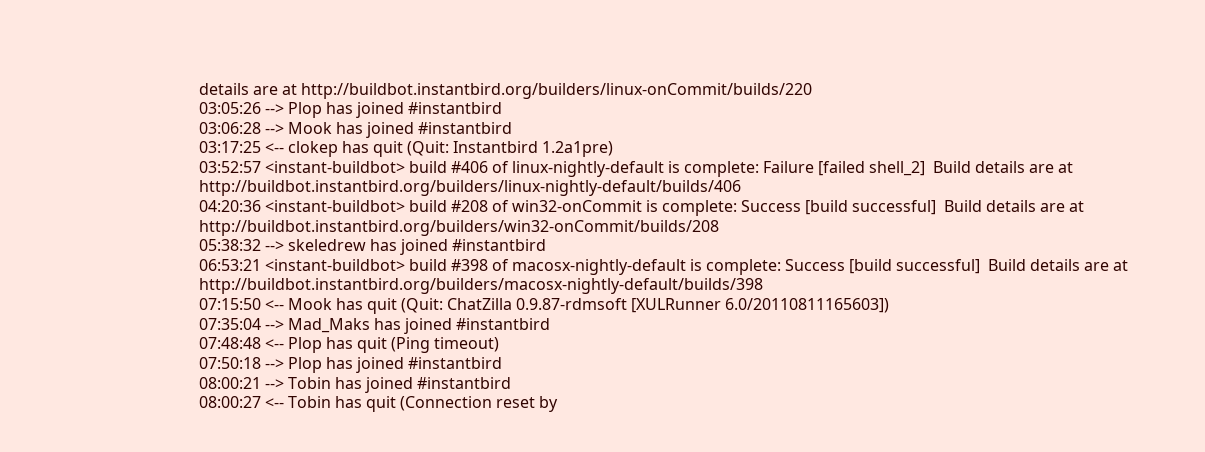details are at http://buildbot.instantbird.org/builders/linux-onCommit/builds/220
03:05:26 --> Plop has joined #instantbird
03:06:28 --> Mook has joined #instantbird
03:17:25 <-- clokep has quit (Quit: Instantbird 1.2a1pre)
03:52:57 <instant-buildbot> build #406 of linux-nightly-default is complete: Failure [failed shell_2]  Build details are at http://buildbot.instantbird.org/builders/linux-nightly-default/builds/406
04:20:36 <instant-buildbot> build #208 of win32-onCommit is complete: Success [build successful]  Build details are at http://buildbot.instantbird.org/builders/win32-onCommit/builds/208
05:38:32 --> skeledrew has joined #instantbird
06:53:21 <instant-buildbot> build #398 of macosx-nightly-default is complete: Success [build successful]  Build details are at http://buildbot.instantbird.org/builders/macosx-nightly-default/builds/398
07:15:50 <-- Mook has quit (Quit: ChatZilla 0.9.87-rdmsoft [XULRunner 6.0/20110811165603])
07:35:04 --> Mad_Maks has joined #instantbird
07:48:48 <-- Plop has quit (Ping timeout)
07:50:18 --> Plop has joined #instantbird
08:00:21 --> Tobin has joined #instantbird
08:00:27 <-- Tobin has quit (Connection reset by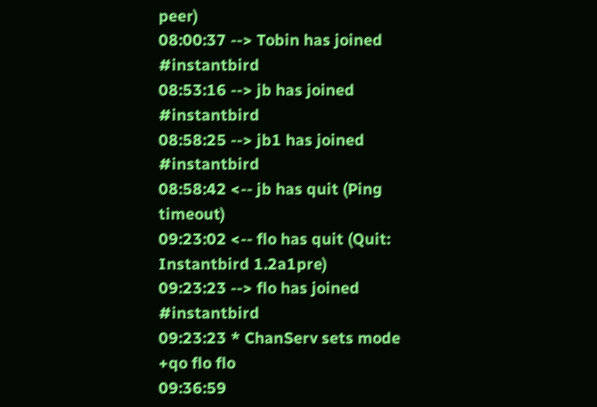peer)
08:00:37 --> Tobin has joined #instantbird
08:53:16 --> jb has joined #instantbird
08:58:25 --> jb1 has joined #instantbird
08:58:42 <-- jb has quit (Ping timeout)
09:23:02 <-- flo has quit (Quit: Instantbird 1.2a1pre)
09:23:23 --> flo has joined #instantbird
09:23:23 * ChanServ sets mode +qo flo flo
09:36:59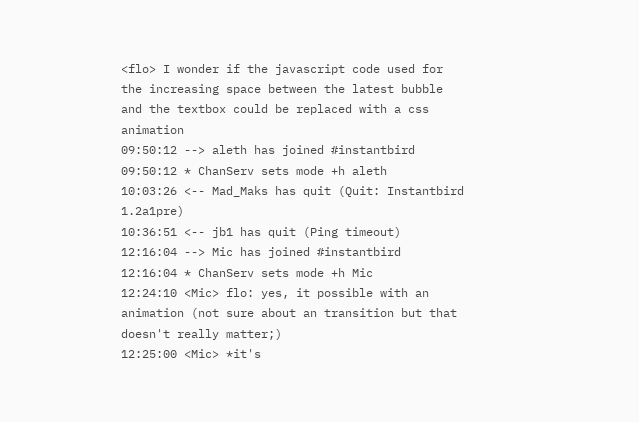<flo> I wonder if the javascript code used for the increasing space between the latest bubble and the textbox could be replaced with a css animation
09:50:12 --> aleth has joined #instantbird
09:50:12 * ChanServ sets mode +h aleth
10:03:26 <-- Mad_Maks has quit (Quit: Instantbird 1.2a1pre)
10:36:51 <-- jb1 has quit (Ping timeout)
12:16:04 --> Mic has joined #instantbird
12:16:04 * ChanServ sets mode +h Mic
12:24:10 <Mic> flo: yes, it possible with an animation (not sure about an transition but that doesn't really matter;)
12:25:00 <Mic> *it's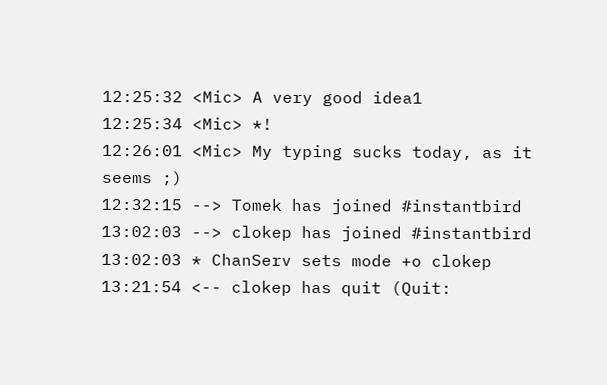12:25:32 <Mic> A very good idea1
12:25:34 <Mic> *!
12:26:01 <Mic> My typing sucks today, as it seems ;)
12:32:15 --> Tomek has joined #instantbird
13:02:03 --> clokep has joined #instantbird
13:02:03 * ChanServ sets mode +o clokep
13:21:54 <-- clokep has quit (Quit: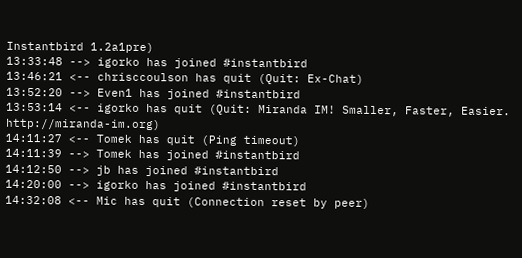Instantbird 1.2a1pre)
13:33:48 --> igorko has joined #instantbird
13:46:21 <-- chrisccoulson has quit (Quit: Ex-Chat)
13:52:20 --> Even1 has joined #instantbird
13:53:14 <-- igorko has quit (Quit: Miranda IM! Smaller, Faster, Easier. http://miranda-im.org)
14:11:27 <-- Tomek has quit (Ping timeout)
14:11:39 --> Tomek has joined #instantbird
14:12:50 --> jb has joined #instantbird
14:20:00 --> igorko has joined #instantbird
14:32:08 <-- Mic has quit (Connection reset by peer)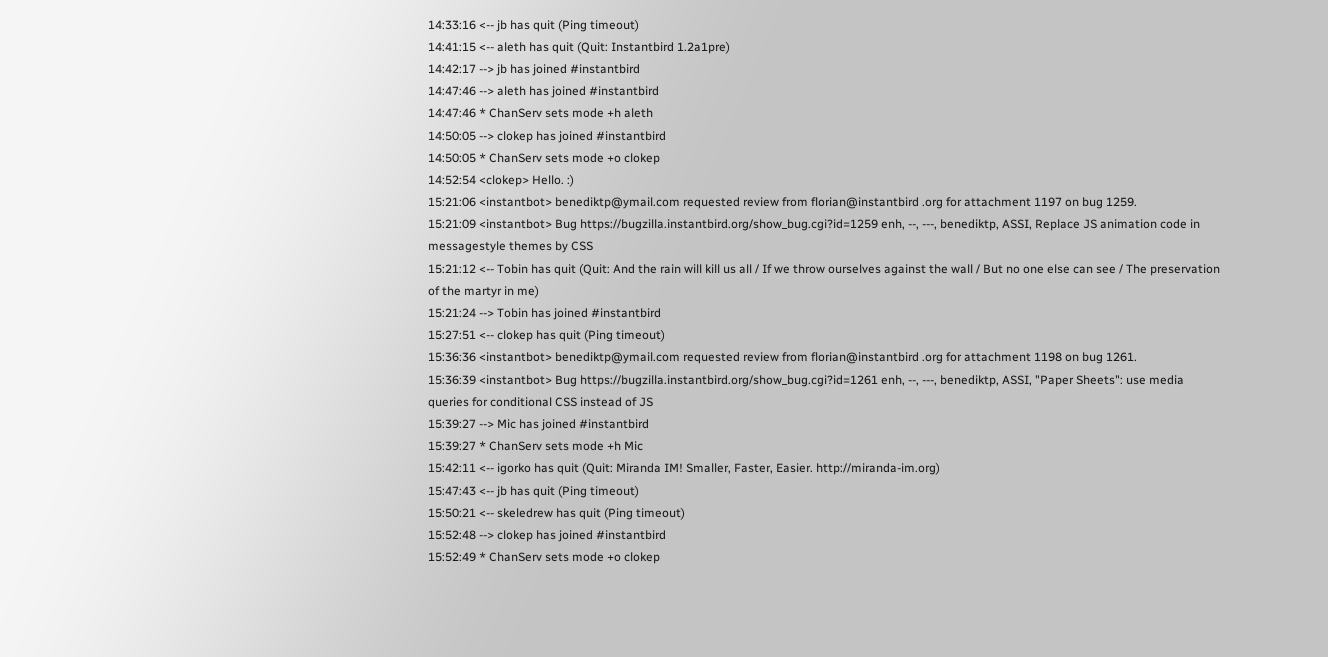14:33:16 <-- jb has quit (Ping timeout)
14:41:15 <-- aleth has quit (Quit: Instantbird 1.2a1pre)
14:42:17 --> jb has joined #instantbird
14:47:46 --> aleth has joined #instantbird
14:47:46 * ChanServ sets mode +h aleth
14:50:05 --> clokep has joined #instantbird
14:50:05 * ChanServ sets mode +o clokep
14:52:54 <clokep> Hello. :)
15:21:06 <instantbot> benediktp@ymail.com requested review from florian@instantbird .org for attachment 1197 on bug 1259.
15:21:09 <instantbot> Bug https://bugzilla.instantbird.org/show_bug.cgi?id=1259 enh, --, ---, benediktp, ASSI, Replace JS animation code in messagestyle themes by CSS
15:21:12 <-- Tobin has quit (Quit: And the rain will kill us all / If we throw ourselves against the wall / But no one else can see / The preservation of the martyr in me)
15:21:24 --> Tobin has joined #instantbird
15:27:51 <-- clokep has quit (Ping timeout)
15:36:36 <instantbot> benediktp@ymail.com requested review from florian@instantbird .org for attachment 1198 on bug 1261.
15:36:39 <instantbot> Bug https://bugzilla.instantbird.org/show_bug.cgi?id=1261 enh, --, ---, benediktp, ASSI, "Paper Sheets": use media queries for conditional CSS instead of JS
15:39:27 --> Mic has joined #instantbird
15:39:27 * ChanServ sets mode +h Mic
15:42:11 <-- igorko has quit (Quit: Miranda IM! Smaller, Faster, Easier. http://miranda-im.org)
15:47:43 <-- jb has quit (Ping timeout)
15:50:21 <-- skeledrew has quit (Ping timeout)
15:52:48 --> clokep has joined #instantbird
15:52:49 * ChanServ sets mode +o clokep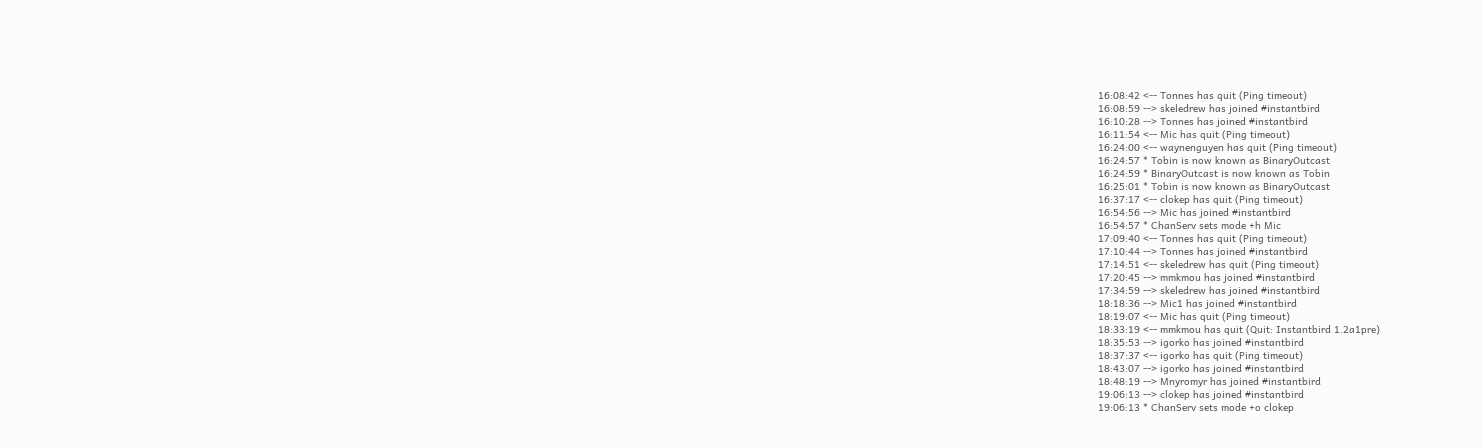16:08:42 <-- Tonnes has quit (Ping timeout)
16:08:59 --> skeledrew has joined #instantbird
16:10:28 --> Tonnes has joined #instantbird
16:11:54 <-- Mic has quit (Ping timeout)
16:24:00 <-- waynenguyen has quit (Ping timeout)
16:24:57 * Tobin is now known as BinaryOutcast
16:24:59 * BinaryOutcast is now known as Tobin
16:25:01 * Tobin is now known as BinaryOutcast
16:37:17 <-- clokep has quit (Ping timeout)
16:54:56 --> Mic has joined #instantbird
16:54:57 * ChanServ sets mode +h Mic
17:09:40 <-- Tonnes has quit (Ping timeout)
17:10:44 --> Tonnes has joined #instantbird
17:14:51 <-- skeledrew has quit (Ping timeout)
17:20:45 --> mmkmou has joined #instantbird
17:34:59 --> skeledrew has joined #instantbird
18:18:36 --> Mic1 has joined #instantbird
18:19:07 <-- Mic has quit (Ping timeout)
18:33:19 <-- mmkmou has quit (Quit: Instantbird 1.2a1pre)
18:35:53 --> igorko has joined #instantbird
18:37:37 <-- igorko has quit (Ping timeout)
18:43:07 --> igorko has joined #instantbird
18:48:19 --> Mnyromyr has joined #instantbird
19:06:13 --> clokep has joined #instantbird
19:06:13 * ChanServ sets mode +o clokep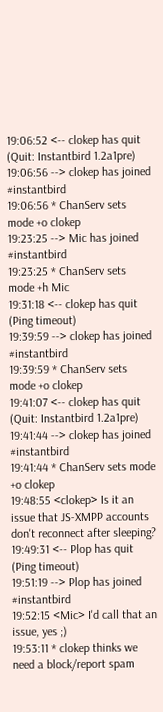19:06:52 <-- clokep has quit (Quit: Instantbird 1.2a1pre)
19:06:56 --> clokep has joined #instantbird
19:06:56 * ChanServ sets mode +o clokep
19:23:25 --> Mic has joined #instantbird
19:23:25 * ChanServ sets mode +h Mic
19:31:18 <-- clokep has quit (Ping timeout)
19:39:59 --> clokep has joined #instantbird
19:39:59 * ChanServ sets mode +o clokep
19:41:07 <-- clokep has quit (Quit: Instantbird 1.2a1pre)
19:41:44 --> clokep has joined #instantbird
19:41:44 * ChanServ sets mode +o clokep
19:48:55 <clokep> Is it an issue that JS-XMPP accounts don't reconnect after sleeping?
19:49:31 <-- Plop has quit (Ping timeout)
19:51:19 --> Plop has joined #instantbird
19:52:15 <Mic> I'd call that an issue, yes ;)
19:53:11 * clokep thinks we need a block/report spam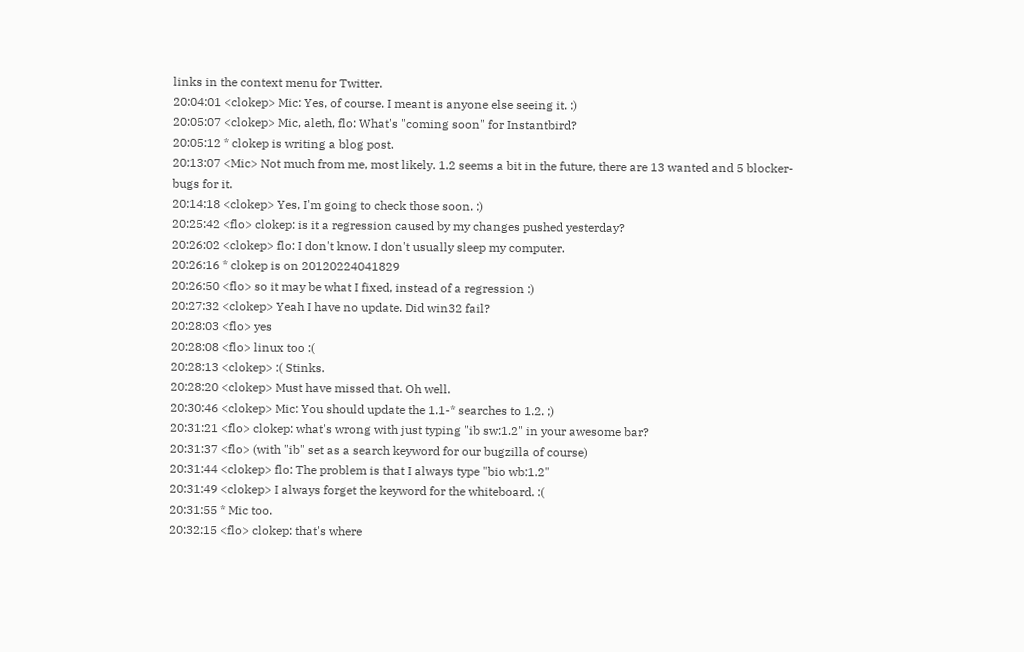links in the context menu for Twitter.
20:04:01 <clokep> Mic: Yes, of course. I meant is anyone else seeing it. :)
20:05:07 <clokep> Mic, aleth, flo: What's "coming soon" for Instantbird?
20:05:12 * clokep is writing a blog post.
20:13:07 <Mic> Not much from me, most likely. 1.2 seems a bit in the future, there are 13 wanted and 5 blocker-bugs for it.
20:14:18 <clokep> Yes, I'm going to check those soon. :)
20:25:42 <flo> clokep: is it a regression caused by my changes pushed yesterday?
20:26:02 <clokep> flo: I don't know. I don't usually sleep my computer.
20:26:16 * clokep is on 20120224041829
20:26:50 <flo> so it may be what I fixed, instead of a regression :)
20:27:32 <clokep> Yeah I have no update. Did win32 fail?
20:28:03 <flo> yes
20:28:08 <flo> linux too :(
20:28:13 <clokep> :( Stinks.
20:28:20 <clokep> Must have missed that. Oh well.
20:30:46 <clokep> Mic: You should update the 1.1-* searches to 1.2. ;)
20:31:21 <flo> clokep: what's wrong with just typing "ib sw:1.2" in your awesome bar?
20:31:37 <flo> (with "ib" set as a search keyword for our bugzilla of course)
20:31:44 <clokep> flo: The problem is that I always type "bio wb:1.2"
20:31:49 <clokep> I always forget the keyword for the whiteboard. :(
20:31:55 * Mic too.
20:32:15 <flo> clokep: that's where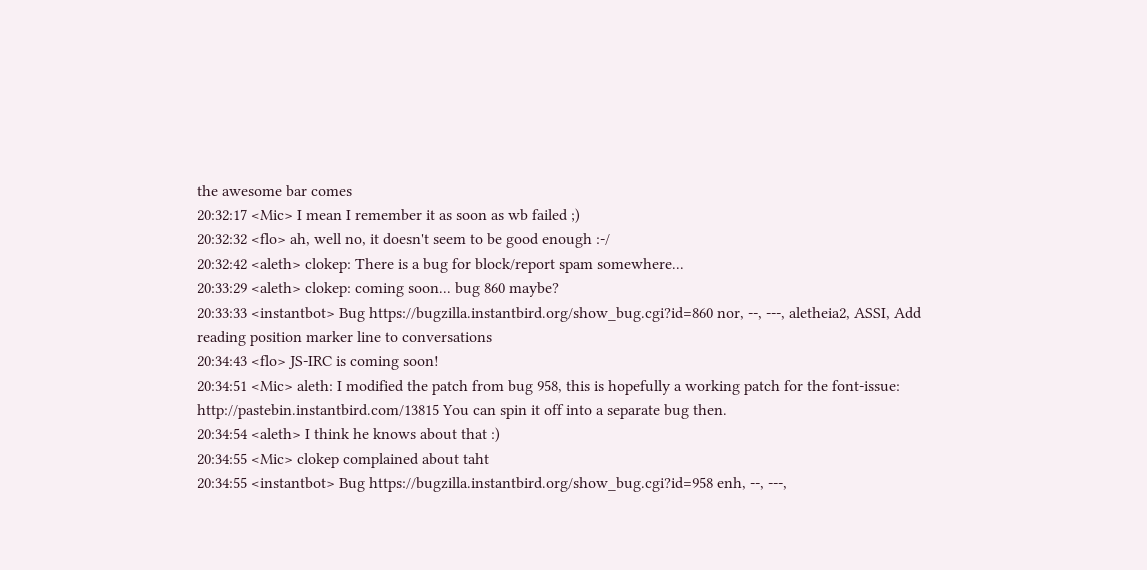the awesome bar comes
20:32:17 <Mic> I mean I remember it as soon as wb failed ;)
20:32:32 <flo> ah, well no, it doesn't seem to be good enough :-/
20:32:42 <aleth> clokep: There is a bug for block/report spam somewhere...
20:33:29 <aleth> clokep: coming soon... bug 860 maybe?
20:33:33 <instantbot> Bug https://bugzilla.instantbird.org/show_bug.cgi?id=860 nor, --, ---, aletheia2, ASSI, Add reading position marker line to conversations
20:34:43 <flo> JS-IRC is coming soon!
20:34:51 <Mic> aleth: I modified the patch from bug 958, this is hopefully a working patch for the font-issue: http://pastebin.instantbird.com/13815 You can spin it off into a separate bug then.
20:34:54 <aleth> I think he knows about that :)
20:34:55 <Mic> clokep complained about taht
20:34:55 <instantbot> Bug https://bugzilla.instantbird.org/show_bug.cgi?id=958 enh, --, ---,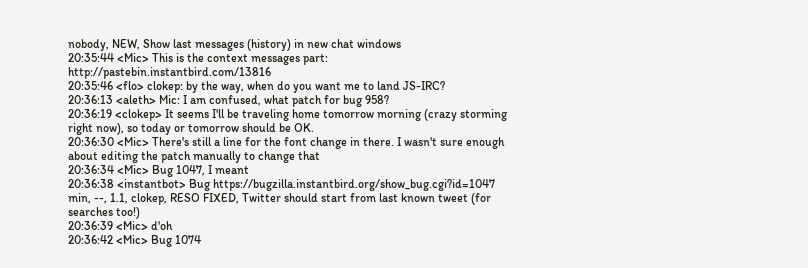nobody, NEW, Show last messages (history) in new chat windows
20:35:44 <Mic> This is the context messages part: http://pastebin.instantbird.com/13816
20:35:46 <flo> clokep: by the way, when do you want me to land JS-IRC?
20:36:13 <aleth> Mic: I am confused, what patch for bug 958?
20:36:19 <clokep> It seems I'll be traveling home tomorrow morning (crazy storming right now), so today or tomorrow should be OK.
20:36:30 <Mic> There's still a line for the font change in there. I wasn't sure enough about editing the patch manually to change that
20:36:34 <Mic> Bug 1047, I meant
20:36:38 <instantbot> Bug https://bugzilla.instantbird.org/show_bug.cgi?id=1047 min, --, 1.1, clokep, RESO FIXED, Twitter should start from last known tweet (for searches too!)
20:36:39 <Mic> d'oh
20:36:42 <Mic> Bug 1074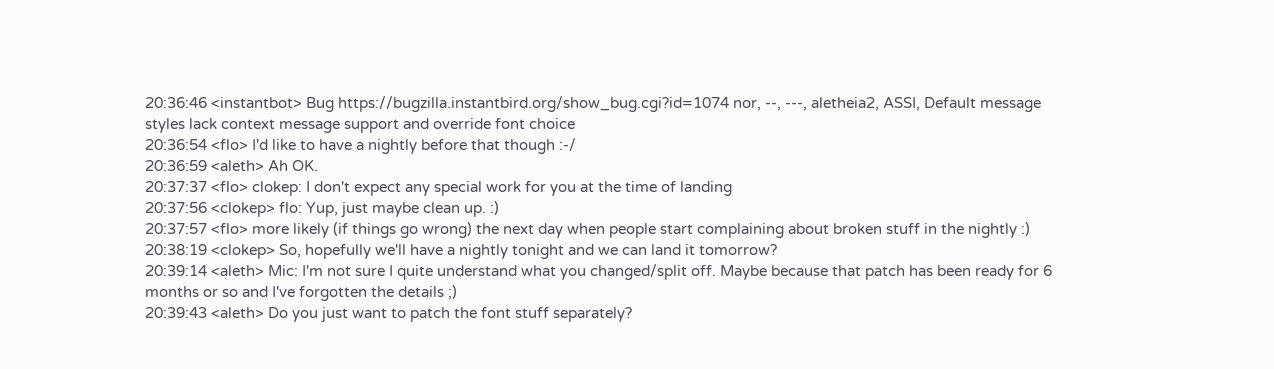20:36:46 <instantbot> Bug https://bugzilla.instantbird.org/show_bug.cgi?id=1074 nor, --, ---, aletheia2, ASSI, Default message styles lack context message support and override font choice
20:36:54 <flo> I'd like to have a nightly before that though :-/
20:36:59 <aleth> Ah OK.
20:37:37 <flo> clokep: I don't expect any special work for you at the time of landing
20:37:56 <clokep> flo: Yup, just maybe clean up. :)
20:37:57 <flo> more likely (if things go wrong) the next day when people start complaining about broken stuff in the nightly :)
20:38:19 <clokep> So, hopefully we'll have a nightly tonight and we can land it tomorrow?
20:39:14 <aleth> Mic: I'm not sure I quite understand what you changed/split off. Maybe because that patch has been ready for 6 months or so and I've forgotten the details ;)
20:39:43 <aleth> Do you just want to patch the font stuff separately?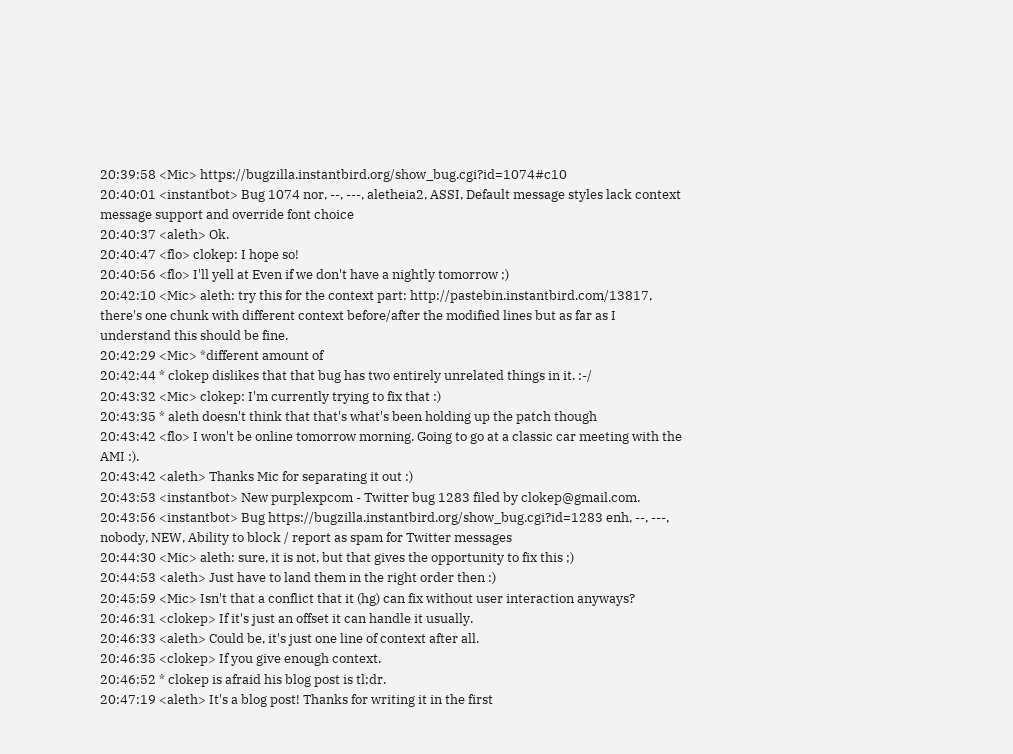20:39:58 <Mic> https://bugzilla.instantbird.org/show_bug.cgi?id=1074#c10
20:40:01 <instantbot> Bug 1074 nor, --, ---, aletheia2, ASSI, Default message styles lack context message support and override font choice
20:40:37 <aleth> Ok.
20:40:47 <flo> clokep: I hope so!
20:40:56 <flo> I'll yell at Even if we don't have a nightly tomorrow ;)
20:42:10 <Mic> aleth: try this for the context part: http://pastebin.instantbird.com/13817, there's one chunk with different context before/after the modified lines but as far as I understand this should be fine.
20:42:29 <Mic> *different amount of
20:42:44 * clokep dislikes that that bug has two entirely unrelated things in it. :-/
20:43:32 <Mic> clokep: I'm currently trying to fix that :)
20:43:35 * aleth doesn't think that that's what's been holding up the patch though
20:43:42 <flo> I won't be online tomorrow morning. Going to go at a classic car meeting with the AMI :).
20:43:42 <aleth> Thanks Mic for separating it out :)
20:43:53 <instantbot> New purplexpcom - Twitter bug 1283 filed by clokep@gmail.com.
20:43:56 <instantbot> Bug https://bugzilla.instantbird.org/show_bug.cgi?id=1283 enh, --, ---, nobody, NEW, Ability to block / report as spam for Twitter messages
20:44:30 <Mic> aleth: sure, it is not, but that gives the opportunity to fix this ;)
20:44:53 <aleth> Just have to land them in the right order then :)
20:45:59 <Mic> Isn't that a conflict that it (hg) can fix without user interaction anyways?
20:46:31 <clokep> If it's just an offset it can handle it usually.
20:46:33 <aleth> Could be, it's just one line of context after all.
20:46:35 <clokep> If you give enough context.
20:46:52 * clokep is afraid his blog post is tl;dr.
20:47:19 <aleth> It's a blog post! Thanks for writing it in the first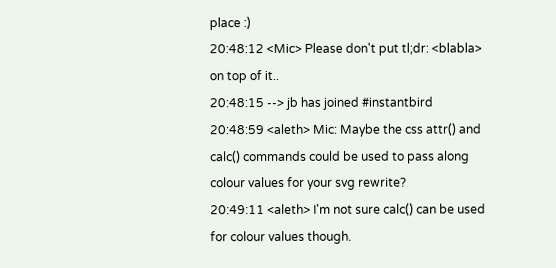place :)
20:48:12 <Mic> Please don't put tl;dr: <blabla> on top of it..
20:48:15 --> jb has joined #instantbird
20:48:59 <aleth> Mic: Maybe the css attr() and calc() commands could be used to pass along colour values for your svg rewrite?
20:49:11 <aleth> I'm not sure calc() can be used for colour values though.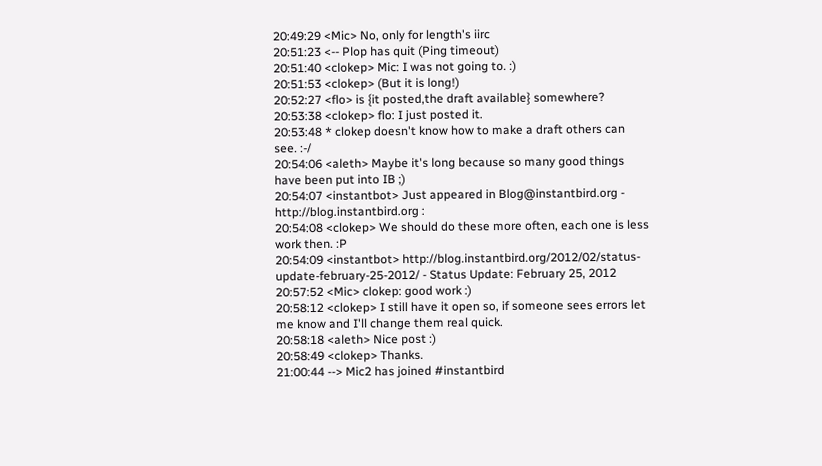20:49:29 <Mic> No, only for length's iirc
20:51:23 <-- Plop has quit (Ping timeout)
20:51:40 <clokep> Mic: I was not going to. :)
20:51:53 <clokep> (But it is long!)
20:52:27 <flo> is {it posted,the draft available} somewhere?
20:53:38 <clokep> flo: I just posted it.
20:53:48 * clokep doesn't know how to make a draft others can see. :-/
20:54:06 <aleth> Maybe it's long because so many good things have been put into IB ;)
20:54:07 <instantbot> Just appeared in Blog@instantbird.org - http://blog.instantbird.org :
20:54:08 <clokep> We should do these more often, each one is less work then. :P
20:54:09 <instantbot> http://blog.instantbird.org/2012/02/status-update-february-25-2012/ - Status Update: February 25, 2012
20:57:52 <Mic> clokep: good work :)
20:58:12 <clokep> I still have it open so, if someone sees errors let me know and I'll change them real quick.
20:58:18 <aleth> Nice post :)
20:58:49 <clokep> Thanks.
21:00:44 --> Mic2 has joined #instantbird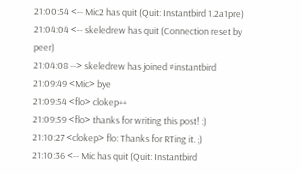21:00:54 <-- Mic2 has quit (Quit: Instantbird 1.2a1pre)
21:04:04 <-- skeledrew has quit (Connection reset by peer)
21:04:08 --> skeledrew has joined #instantbird
21:09:49 <Mic> bye
21:09:54 <flo> clokep++
21:09:59 <flo> thanks for writing this post! :)
21:10:27 <clokep> flo: Thanks for RTing it. ;)
21:10:36 <-- Mic has quit (Quit: Instantbird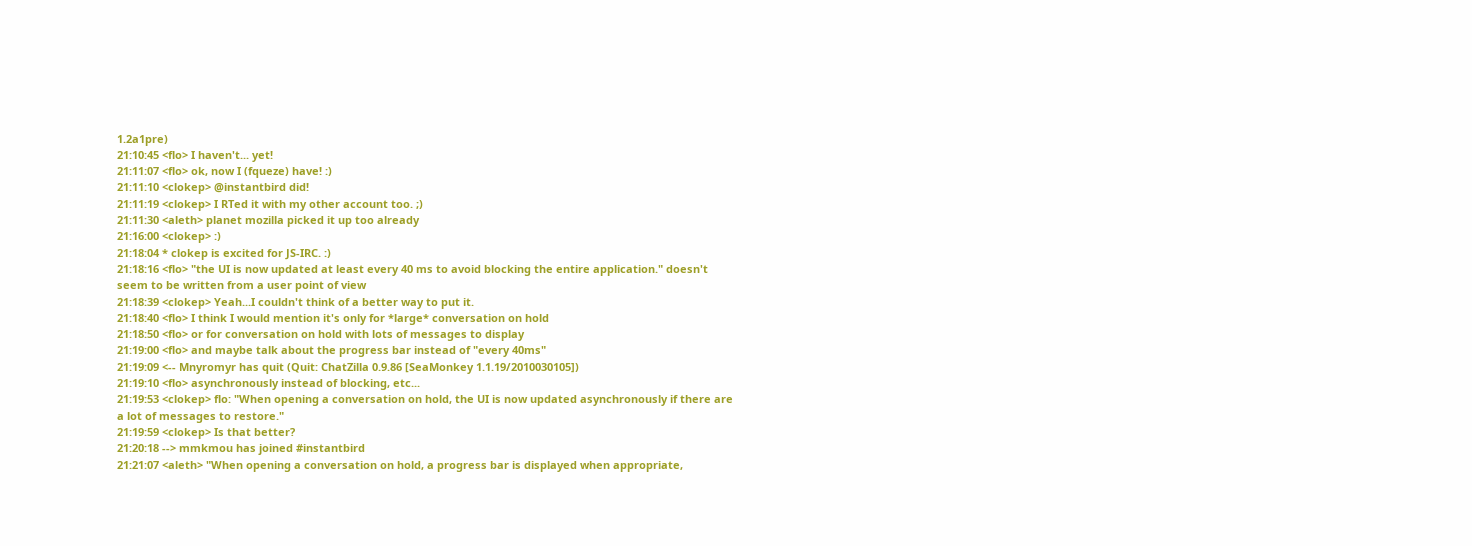1.2a1pre)
21:10:45 <flo> I haven't... yet!
21:11:07 <flo> ok, now I (fqueze) have! :)
21:11:10 <clokep> @instantbird did!
21:11:19 <clokep> I RTed it with my other account too. ;)
21:11:30 <aleth> planet mozilla picked it up too already
21:16:00 <clokep> :)
21:18:04 * clokep is excited for JS-IRC. :)
21:18:16 <flo> "the UI is now updated at least every 40 ms to avoid blocking the entire application." doesn't seem to be written from a user point of view
21:18:39 <clokep> Yeah...I couldn't think of a better way to put it.
21:18:40 <flo> I think I would mention it's only for *large* conversation on hold
21:18:50 <flo> or for conversation on hold with lots of messages to display
21:19:00 <flo> and maybe talk about the progress bar instead of "every 40ms"
21:19:09 <-- Mnyromyr has quit (Quit: ChatZilla 0.9.86 [SeaMonkey 1.1.19/2010030105])
21:19:10 <flo> asynchronously instead of blocking, etc...
21:19:53 <clokep> flo: "When opening a conversation on hold, the UI is now updated asynchronously if there are a lot of messages to restore."
21:19:59 <clokep> Is that better?
21:20:18 --> mmkmou has joined #instantbird
21:21:07 <aleth> "When opening a conversation on hold, a progress bar is displayed when appropriate,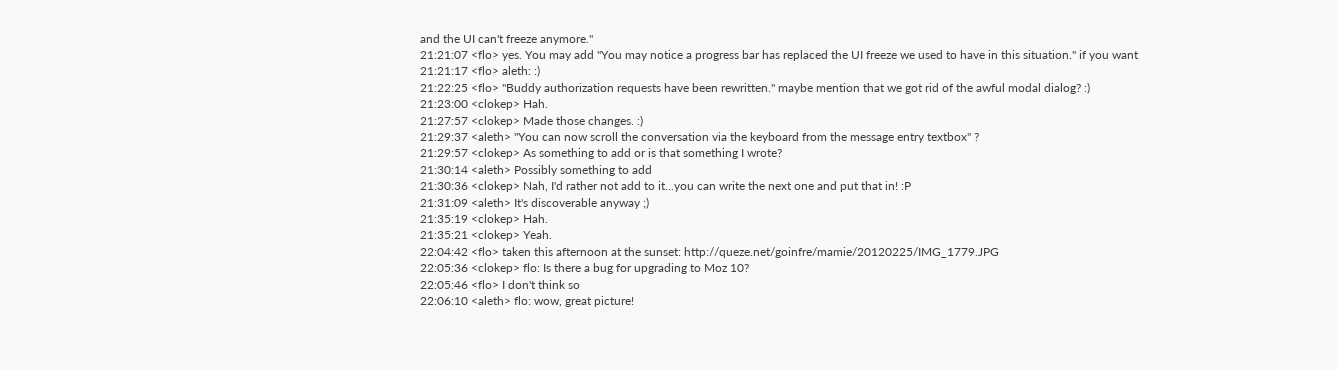and the UI can't freeze anymore."
21:21:07 <flo> yes. You may add "You may notice a progress bar has replaced the UI freeze we used to have in this situation." if you want
21:21:17 <flo> aleth: :)
21:22:25 <flo> "Buddy authorization requests have been rewritten." maybe mention that we got rid of the awful modal dialog? :)
21:23:00 <clokep> Hah.
21:27:57 <clokep> Made those changes. :)
21:29:37 <aleth> "You can now scroll the conversation via the keyboard from the message entry textbox" ?
21:29:57 <clokep> As something to add or is that something I wrote?
21:30:14 <aleth> Possibly something to add
21:30:36 <clokep> Nah, I'd rather not add to it...you can write the next one and put that in! :P
21:31:09 <aleth> It's discoverable anyway ;)
21:35:19 <clokep> Hah.
21:35:21 <clokep> Yeah.
22:04:42 <flo> taken this afternoon at the sunset: http://queze.net/goinfre/mamie/20120225/IMG_1779.JPG
22:05:36 <clokep> flo: Is there a bug for upgrading to Moz 10?
22:05:46 <flo> I don't think so
22:06:10 <aleth> flo: wow, great picture!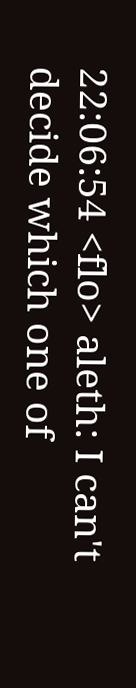22:06:54 <flo> aleth: I can't decide which one of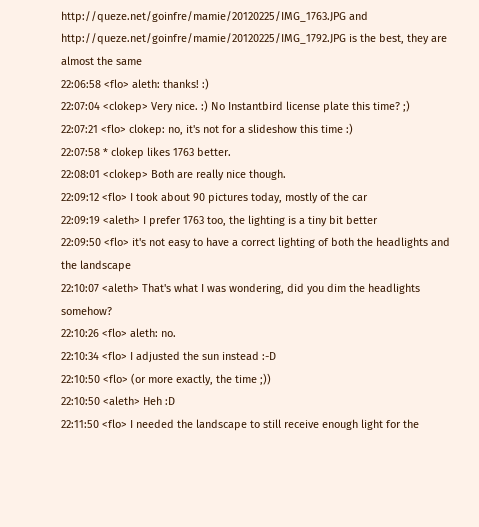http://queze.net/goinfre/mamie/20120225/IMG_1763.JPG and http://queze.net/goinfre/mamie/20120225/IMG_1792.JPG is the best, they are almost the same
22:06:58 <flo> aleth: thanks! :)
22:07:04 <clokep> Very nice. :) No Instantbird license plate this time? ;)
22:07:21 <flo> clokep: no, it's not for a slideshow this time :)
22:07:58 * clokep likes 1763 better.
22:08:01 <clokep> Both are really nice though.
22:09:12 <flo> I took about 90 pictures today, mostly of the car
22:09:19 <aleth> I prefer 1763 too, the lighting is a tiny bit better
22:09:50 <flo> it's not easy to have a correct lighting of both the headlights and the landscape
22:10:07 <aleth> That's what I was wondering, did you dim the headlights somehow?
22:10:26 <flo> aleth: no.
22:10:34 <flo> I adjusted the sun instead :-D
22:10:50 <flo> (or more exactly, the time ;))
22:10:50 <aleth> Heh :D
22:11:50 <flo> I needed the landscape to still receive enough light for the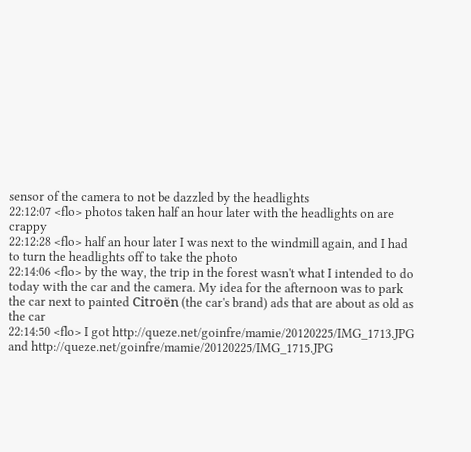sensor of the camera to not be dazzled by the headlights
22:12:07 <flo> photos taken half an hour later with the headlights on are crappy
22:12:28 <flo> half an hour later I was next to the windmill again, and I had to turn the headlights off to take the photo
22:14:06 <flo> by the way, the trip in the forest wasn't what I intended to do today with the car and the camera. My idea for the afternoon was to park the car next to painted Citroën (the car's brand) ads that are about as old as the car
22:14:50 <flo> I got http://queze.net/goinfre/mamie/20120225/IMG_1713.JPG and http://queze.net/goinfre/mamie/20120225/IMG_1715.JPG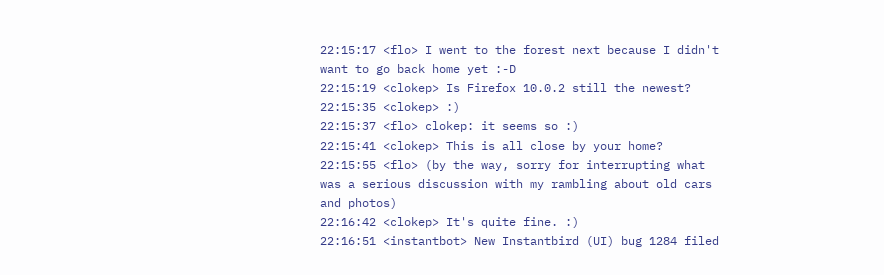22:15:17 <flo> I went to the forest next because I didn't want to go back home yet :-D
22:15:19 <clokep> Is Firefox 10.0.2 still the newest?
22:15:35 <clokep> :)
22:15:37 <flo> clokep: it seems so :)
22:15:41 <clokep> This is all close by your home?
22:15:55 <flo> (by the way, sorry for interrupting what was a serious discussion with my rambling about old cars and photos)
22:16:42 <clokep> It's quite fine. :)
22:16:51 <instantbot> New Instantbird (UI) bug 1284 filed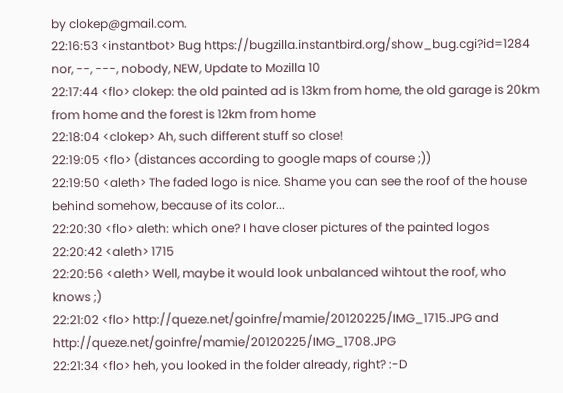by clokep@gmail.com.
22:16:53 <instantbot> Bug https://bugzilla.instantbird.org/show_bug.cgi?id=1284 nor, --, ---, nobody, NEW, Update to Mozilla 10
22:17:44 <flo> clokep: the old painted ad is 13km from home, the old garage is 20km from home and the forest is 12km from home
22:18:04 <clokep> Ah, such different stuff so close!
22:19:05 <flo> (distances according to google maps of course ;))
22:19:50 <aleth> The faded logo is nice. Shame you can see the roof of the house behind somehow, because of its color...
22:20:30 <flo> aleth: which one? I have closer pictures of the painted logos
22:20:42 <aleth> 1715
22:20:56 <aleth> Well, maybe it would look unbalanced wihtout the roof, who knows ;)
22:21:02 <flo> http://queze.net/goinfre/mamie/20120225/IMG_1715.JPG and http://queze.net/goinfre/mamie/20120225/IMG_1708.JPG
22:21:34 <flo> heh, you looked in the folder already, right? :-D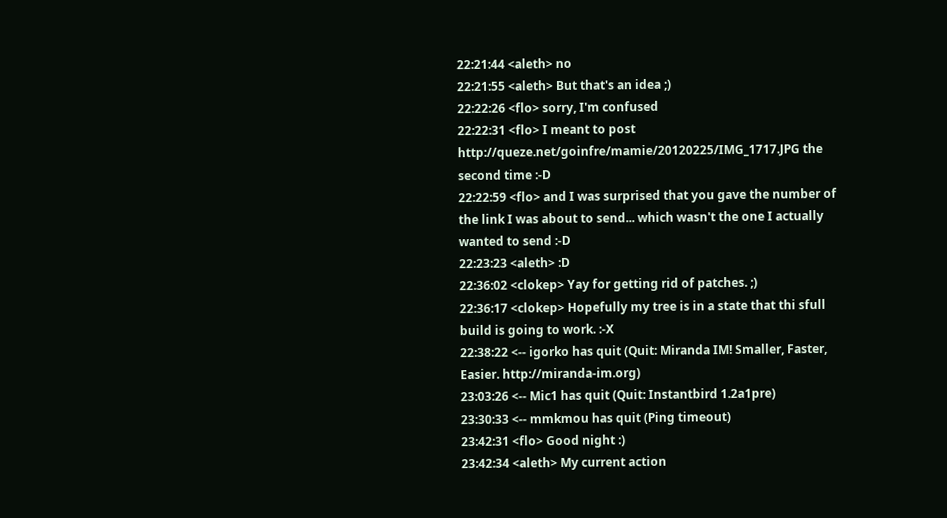22:21:44 <aleth> no
22:21:55 <aleth> But that's an idea ;)
22:22:26 <flo> sorry, I'm confused
22:22:31 <flo> I meant to post http://queze.net/goinfre/mamie/20120225/IMG_1717.JPG the second time :-D
22:22:59 <flo> and I was surprised that you gave the number of the link I was about to send... which wasn't the one I actually wanted to send :-D
22:23:23 <aleth> :D
22:36:02 <clokep> Yay for getting rid of patches. ;)
22:36:17 <clokep> Hopefully my tree is in a state that thi sfull build is going to work. :-X
22:38:22 <-- igorko has quit (Quit: Miranda IM! Smaller, Faster, Easier. http://miranda-im.org)
23:03:26 <-- Mic1 has quit (Quit: Instantbird 1.2a1pre)
23:30:33 <-- mmkmou has quit (Ping timeout)
23:42:31 <flo> Good night :)
23:42:34 <aleth> My current action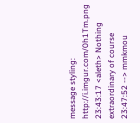message styling: http://i.imgur.com/0h1Tm.png
23:43:17 <aleth> Nothing extraordinary of course
23:47:52 --> mmkmou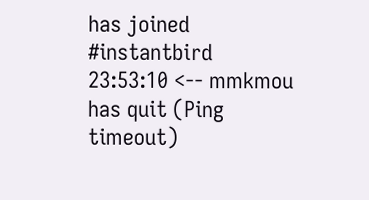has joined #instantbird
23:53:10 <-- mmkmou has quit (Ping timeout)